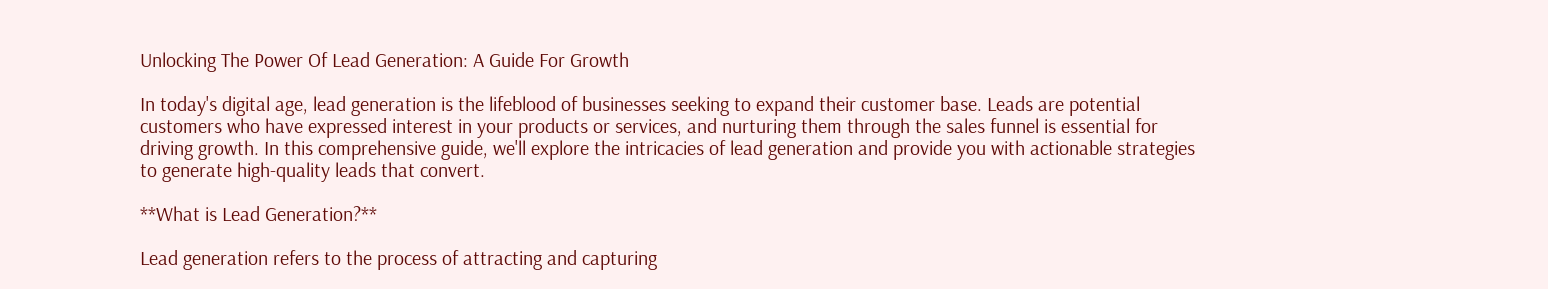Unlocking The Power Of Lead Generation: A Guide For Growth

In today's digital age, lead generation is the lifeblood of businesses seeking to expand their customer base. Leads are potential customers who have expressed interest in your products or services, and nurturing them through the sales funnel is essential for driving growth. In this comprehensive guide, we'll explore the intricacies of lead generation and provide you with actionable strategies to generate high-quality leads that convert.

**What is Lead Generation?**

Lead generation refers to the process of attracting and capturing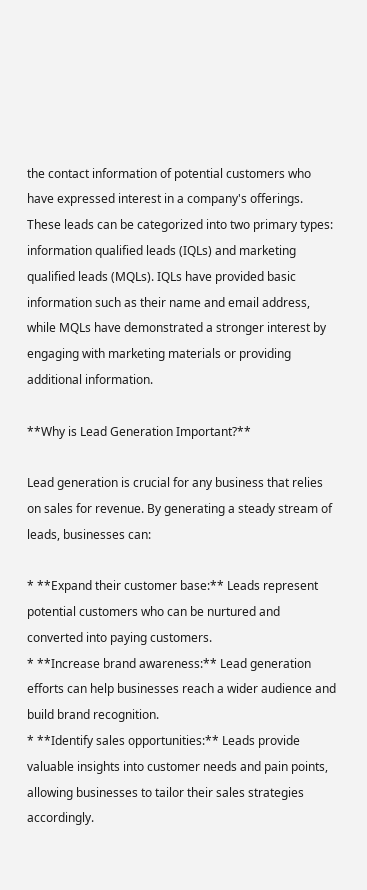the contact information of potential customers who have expressed interest in a company's offerings. These leads can be categorized into two primary types: information qualified leads (IQLs) and marketing qualified leads (MQLs). IQLs have provided basic information such as their name and email address, while MQLs have demonstrated a stronger interest by engaging with marketing materials or providing additional information.

**Why is Lead Generation Important?**

Lead generation is crucial for any business that relies on sales for revenue. By generating a steady stream of leads, businesses can:

* **Expand their customer base:** Leads represent potential customers who can be nurtured and converted into paying customers.
* **Increase brand awareness:** Lead generation efforts can help businesses reach a wider audience and build brand recognition.
* **Identify sales opportunities:** Leads provide valuable insights into customer needs and pain points, allowing businesses to tailor their sales strategies accordingly.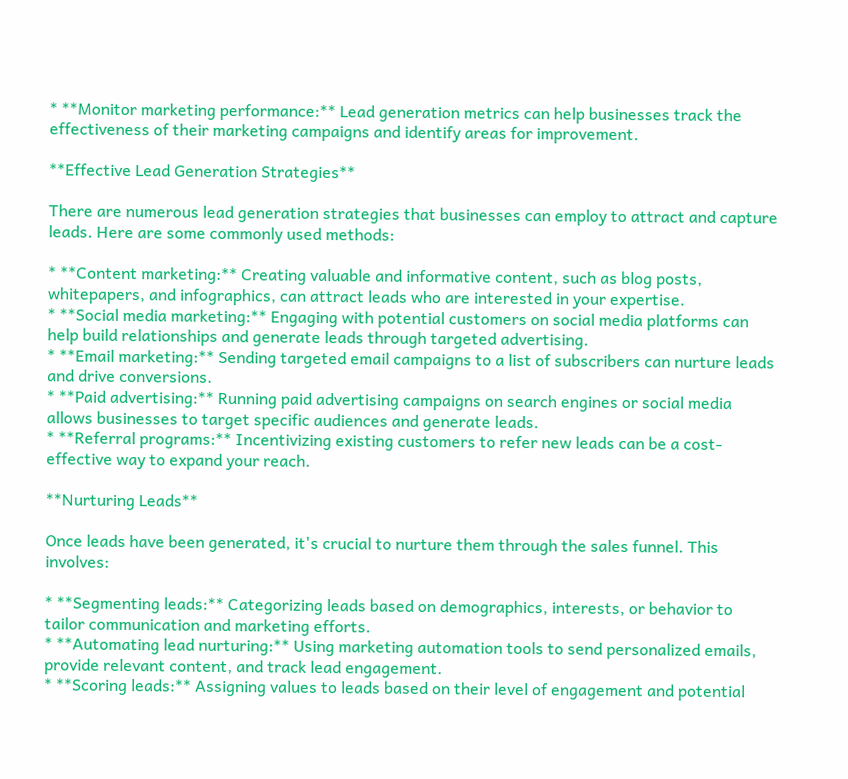* **Monitor marketing performance:** Lead generation metrics can help businesses track the effectiveness of their marketing campaigns and identify areas for improvement.

**Effective Lead Generation Strategies**

There are numerous lead generation strategies that businesses can employ to attract and capture leads. Here are some commonly used methods:

* **Content marketing:** Creating valuable and informative content, such as blog posts, whitepapers, and infographics, can attract leads who are interested in your expertise.
* **Social media marketing:** Engaging with potential customers on social media platforms can help build relationships and generate leads through targeted advertising.
* **Email marketing:** Sending targeted email campaigns to a list of subscribers can nurture leads and drive conversions.
* **Paid advertising:** Running paid advertising campaigns on search engines or social media allows businesses to target specific audiences and generate leads.
* **Referral programs:** Incentivizing existing customers to refer new leads can be a cost-effective way to expand your reach.

**Nurturing Leads**

Once leads have been generated, it's crucial to nurture them through the sales funnel. This involves:

* **Segmenting leads:** Categorizing leads based on demographics, interests, or behavior to tailor communication and marketing efforts.
* **Automating lead nurturing:** Using marketing automation tools to send personalized emails, provide relevant content, and track lead engagement.
* **Scoring leads:** Assigning values to leads based on their level of engagement and potential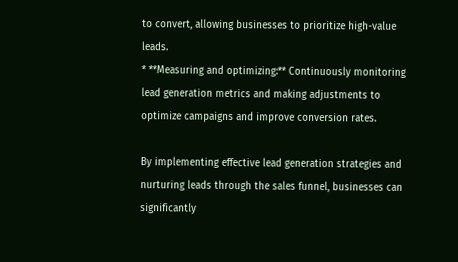to convert, allowing businesses to prioritize high-value leads.
* **Measuring and optimizing:** Continuously monitoring lead generation metrics and making adjustments to optimize campaigns and improve conversion rates.

By implementing effective lead generation strategies and nurturing leads through the sales funnel, businesses can significantly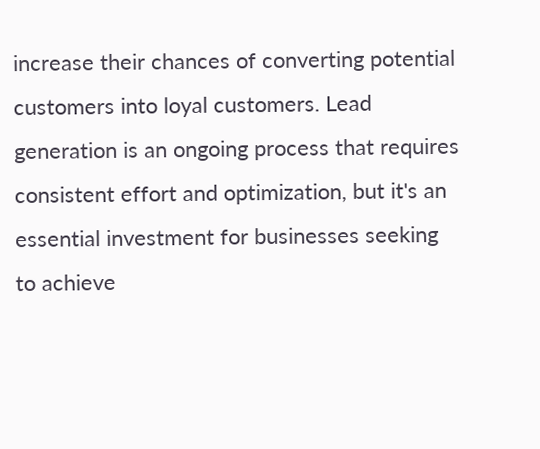increase their chances of converting potential customers into loyal customers. Lead generation is an ongoing process that requires consistent effort and optimization, but it's an essential investment for businesses seeking to achieve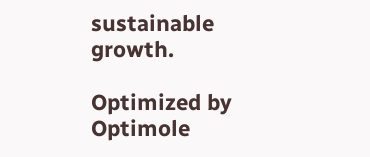sustainable growth.

Optimized by Optimole